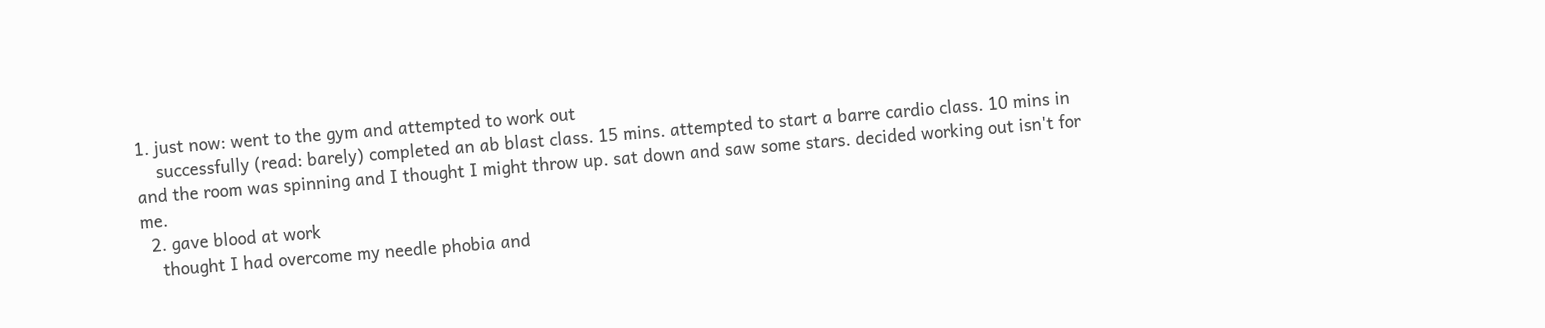1. just now: went to the gym and attempted to work out
    successfully (read: barely) completed an ab blast class. 15 mins. attempted to start a barre cardio class. 10 mins in and the room was spinning and I thought I might throw up. sat down and saw some stars. decided working out isn't for me.
  2. gave blood at work
    thought I had overcome my needle phobia and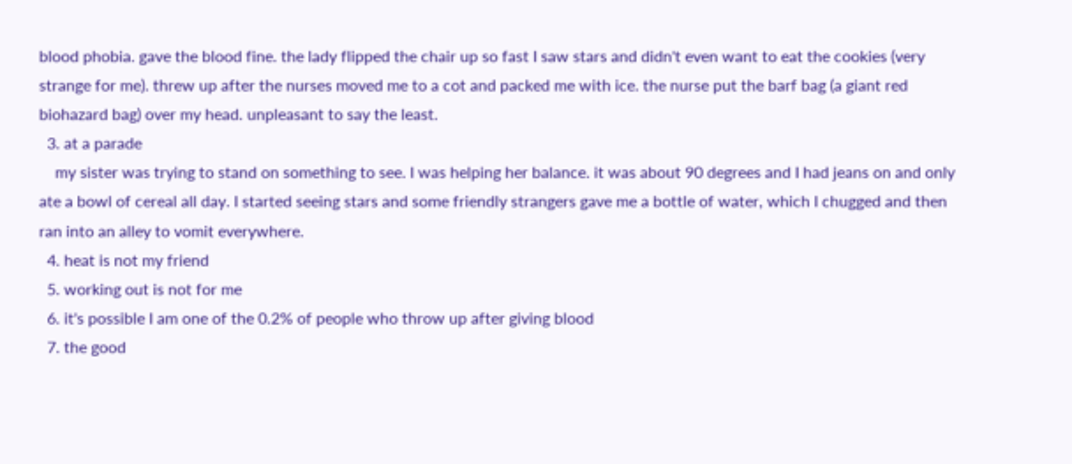blood phobia. gave the blood fine. the lady flipped the chair up so fast I saw stars and didn't even want to eat the cookies (very strange for me). threw up after the nurses moved me to a cot and packed me with ice. the nurse put the barf bag (a giant red biohazard bag) over my head. unpleasant to say the least.
  3. at a parade
    my sister was trying to stand on something to see. I was helping her balance. it was about 90 degrees and I had jeans on and only ate a bowl of cereal all day. I started seeing stars and some friendly strangers gave me a bottle of water, which I chugged and then ran into an alley to vomit everywhere.
  4. heat is not my friend
  5. working out is not for me
  6. it's possible I am one of the 0.2% of people who throw up after giving blood
  7. the good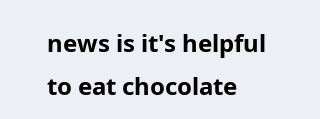news is it's helpful to eat chocolate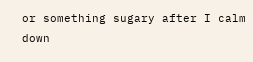or something sugary after I calm down